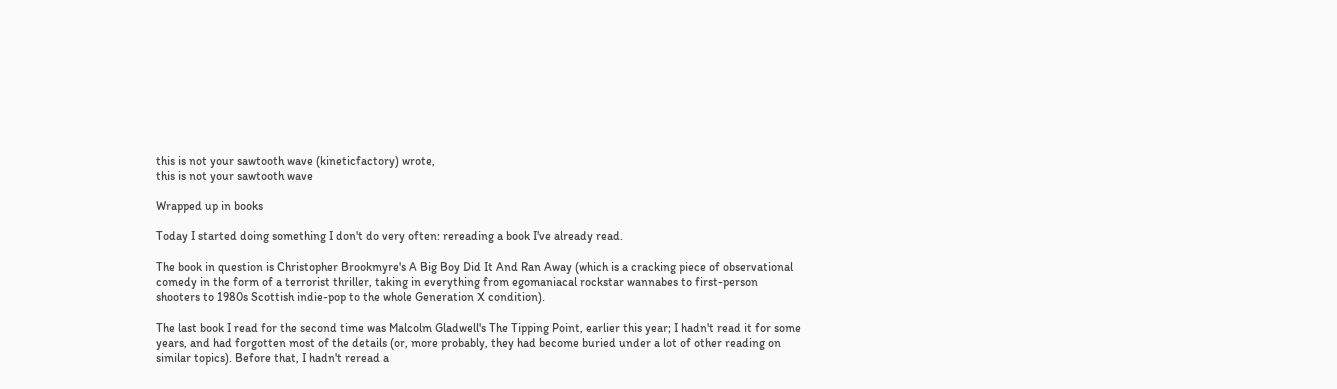this is not your sawtooth wave (kineticfactory) wrote,
this is not your sawtooth wave

Wrapped up in books

Today I started doing something I don't do very often: rereading a book I've already read.

The book in question is Christopher Brookmyre's A Big Boy Did It And Ran Away (which is a cracking piece of observational comedy in the form of a terrorist thriller, taking in everything from egomaniacal rockstar wannabes to first-person shooters to 1980s Scottish indie-pop to the whole Generation X condition).

The last book I read for the second time was Malcolm Gladwell's The Tipping Point, earlier this year; I hadn't read it for some years, and had forgotten most of the details (or, more probably, they had become buried under a lot of other reading on similar topics). Before that, I hadn't reread a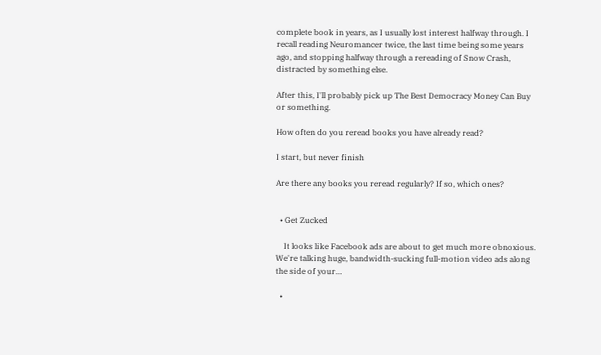complete book in years, as I usually lost interest halfway through. I recall reading Neuromancer twice, the last time being some years ago, and stopping halfway through a rereading of Snow Crash, distracted by something else.

After this, I'll probably pick up The Best Democracy Money Can Buy or something.

How often do you reread books you have already read?

I start, but never finish

Are there any books you reread regularly? If so, which ones?


  • Get Zucked

    It looks like Facebook ads are about to get much more obnoxious. We're talking huge, bandwidth-sucking full-motion video ads along the side of your…

  •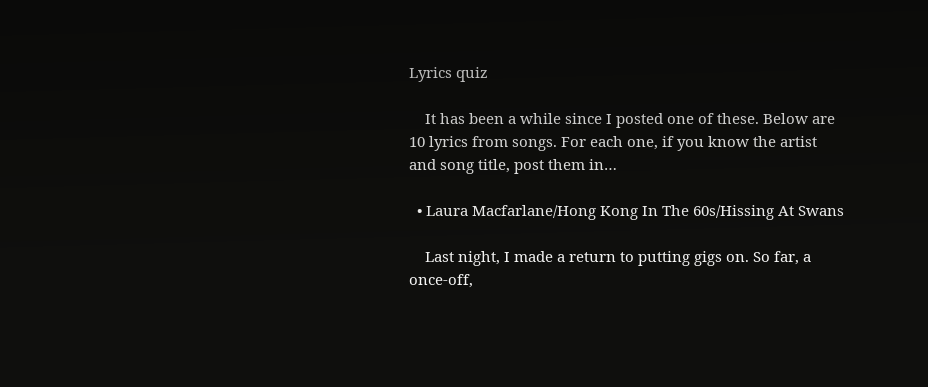Lyrics quiz

    It has been a while since I posted one of these. Below are 10 lyrics from songs. For each one, if you know the artist and song title, post them in…

  • Laura Macfarlane/Hong Kong In The 60s/Hissing At Swans

    Last night, I made a return to putting gigs on. So far, a once-off,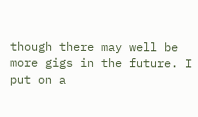though there may well be more gigs in the future. I put on a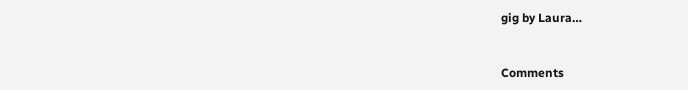gig by Laura…


Comments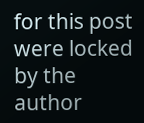for this post were locked by the author